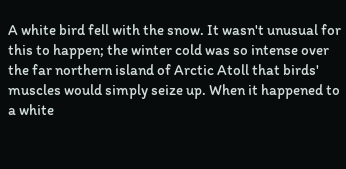A white bird fell with the snow. It wasn't unusual for this to happen; the winter cold was so intense over the far northern island of Arctic Atoll that birds' muscles would simply seize up. When it happened to a white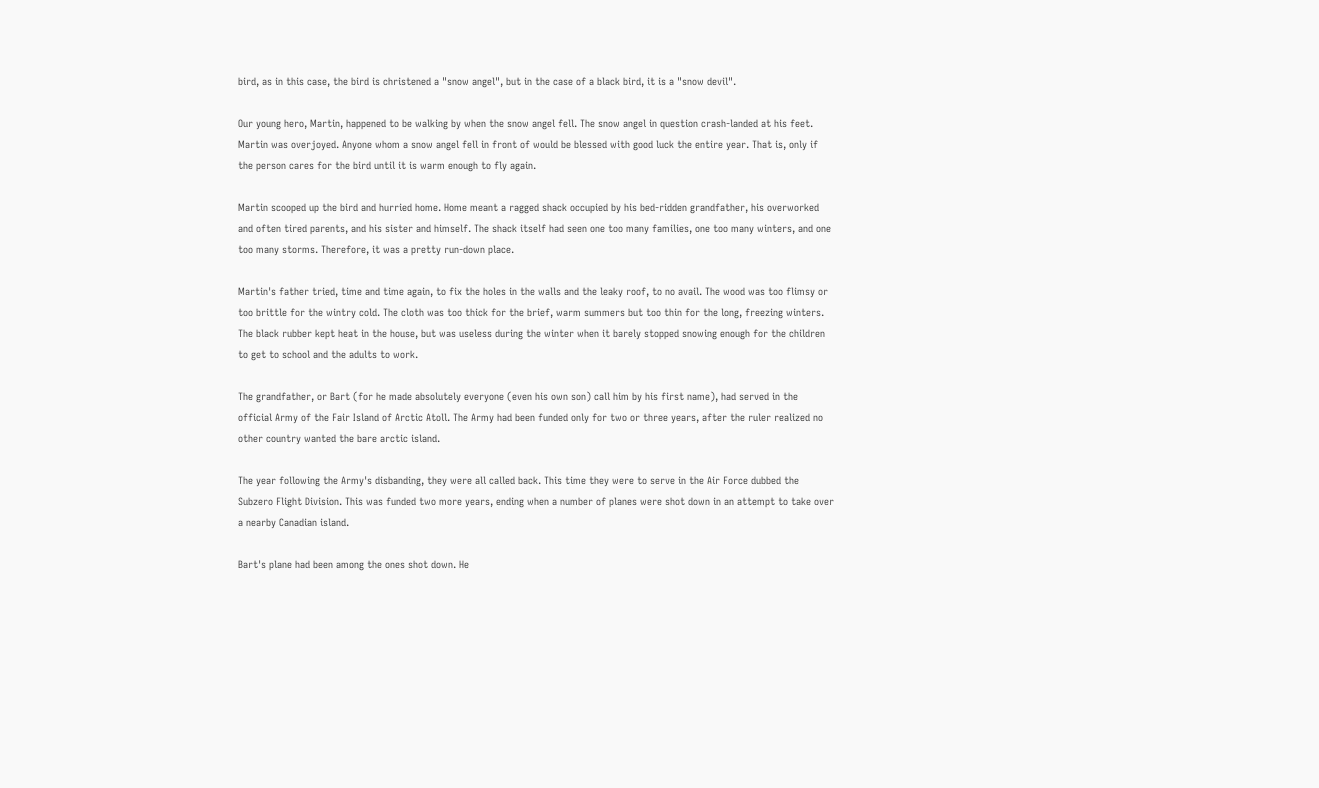bird, as in this case, the bird is christened a "snow angel", but in the case of a black bird, it is a "snow devil".

Our young hero, Martin, happened to be walking by when the snow angel fell. The snow angel in question crash-landed at his feet. Martin was overjoyed. Anyone whom a snow angel fell in front of would be blessed with good luck the entire year. That is, only if the person cares for the bird until it is warm enough to fly again.

Martin scooped up the bird and hurried home. Home meant a ragged shack occupied by his bed-ridden grandfather, his overworked and often tired parents, and his sister and himself. The shack itself had seen one too many families, one too many winters, and one too many storms. Therefore, it was a pretty run-down place.

Martin's father tried, time and time again, to fix the holes in the walls and the leaky roof, to no avail. The wood was too flimsy or too brittle for the wintry cold. The cloth was too thick for the brief, warm summers but too thin for the long, freezing winters. The black rubber kept heat in the house, but was useless during the winter when it barely stopped snowing enough for the children to get to school and the adults to work.

The grandfather, or Bart (for he made absolutely everyone (even his own son) call him by his first name), had served in the official Army of the Fair Island of Arctic Atoll. The Army had been funded only for two or three years, after the ruler realized no other country wanted the bare arctic island.

The year following the Army's disbanding, they were all called back. This time they were to serve in the Air Force dubbed the Subzero Flight Division. This was funded two more years, ending when a number of planes were shot down in an attempt to take over a nearby Canadian island.

Bart's plane had been among the ones shot down. He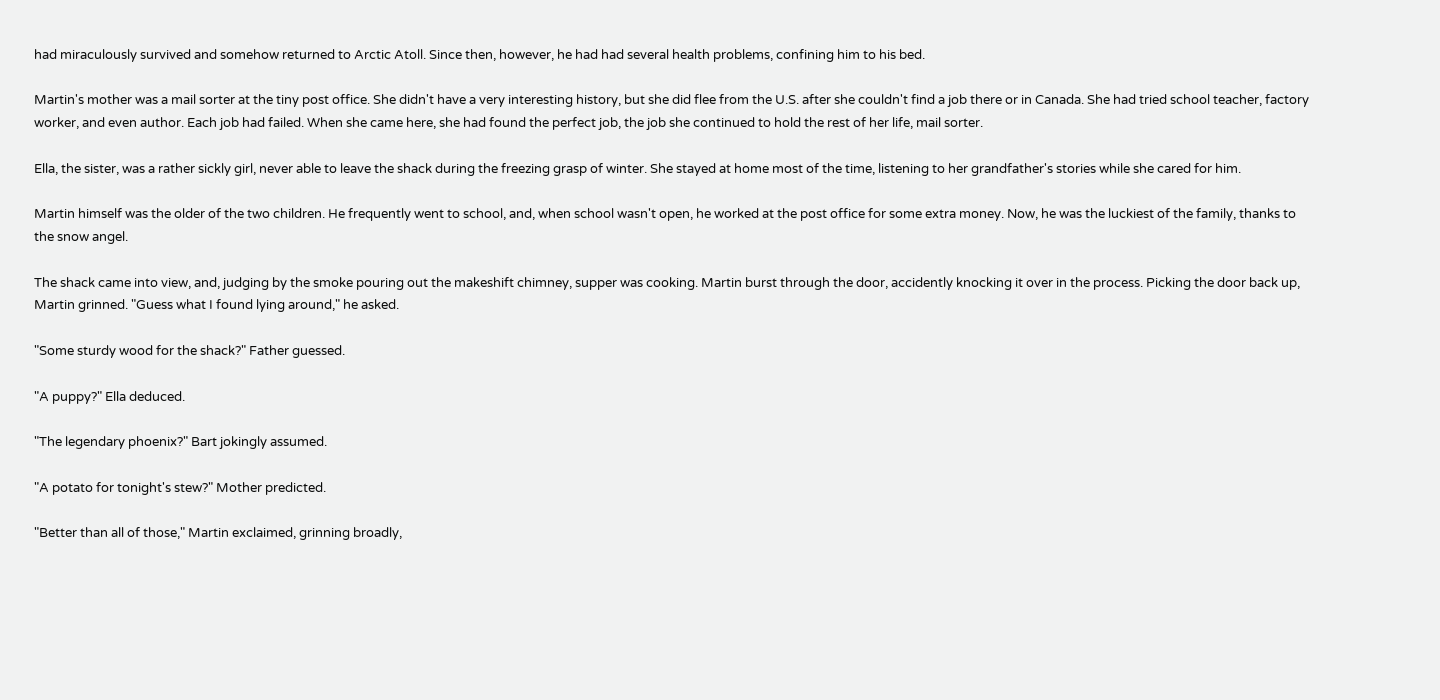had miraculously survived and somehow returned to Arctic Atoll. Since then, however, he had had several health problems, confining him to his bed.

Martin's mother was a mail sorter at the tiny post office. She didn't have a very interesting history, but she did flee from the U.S. after she couldn't find a job there or in Canada. She had tried school teacher, factory worker, and even author. Each job had failed. When she came here, she had found the perfect job, the job she continued to hold the rest of her life, mail sorter.

Ella, the sister, was a rather sickly girl, never able to leave the shack during the freezing grasp of winter. She stayed at home most of the time, listening to her grandfather's stories while she cared for him.

Martin himself was the older of the two children. He frequently went to school, and, when school wasn't open, he worked at the post office for some extra money. Now, he was the luckiest of the family, thanks to the snow angel.

The shack came into view, and, judging by the smoke pouring out the makeshift chimney, supper was cooking. Martin burst through the door, accidently knocking it over in the process. Picking the door back up, Martin grinned. "Guess what I found lying around," he asked.

"Some sturdy wood for the shack?" Father guessed.

"A puppy?" Ella deduced.

"The legendary phoenix?" Bart jokingly assumed.

"A potato for tonight's stew?" Mother predicted.

"Better than all of those," Martin exclaimed, grinning broadly,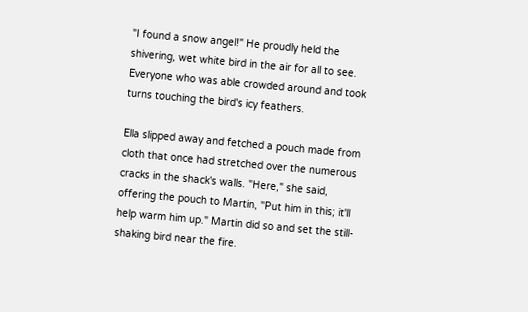"I found a snow angel!" He proudly held the shivering, wet white bird in the air for all to see. Everyone who was able crowded around and took turns touching the bird's icy feathers.

Ella slipped away and fetched a pouch made from cloth that once had stretched over the numerous cracks in the shack's walls. "Here," she said, offering the pouch to Martin, "Put him in this; it'll help warm him up." Martin did so and set the still-shaking bird near the fire.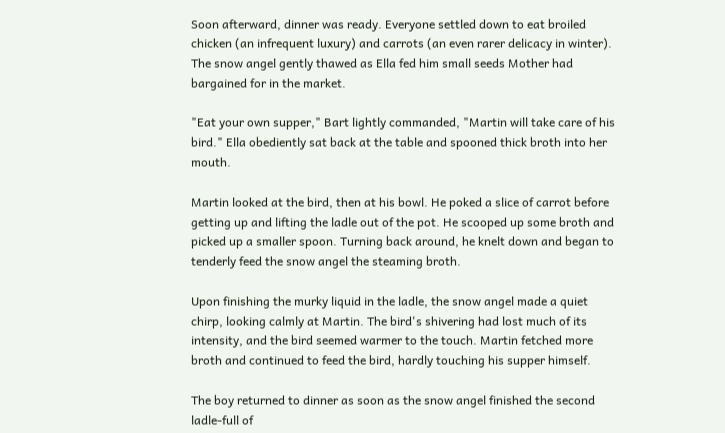Soon afterward, dinner was ready. Everyone settled down to eat broiled chicken (an infrequent luxury) and carrots (an even rarer delicacy in winter). The snow angel gently thawed as Ella fed him small seeds Mother had bargained for in the market.

"Eat your own supper," Bart lightly commanded, "Martin will take care of his bird." Ella obediently sat back at the table and spooned thick broth into her mouth.

Martin looked at the bird, then at his bowl. He poked a slice of carrot before getting up and lifting the ladle out of the pot. He scooped up some broth and picked up a smaller spoon. Turning back around, he knelt down and began to tenderly feed the snow angel the steaming broth.

Upon finishing the murky liquid in the ladle, the snow angel made a quiet chirp, looking calmly at Martin. The bird's shivering had lost much of its intensity, and the bird seemed warmer to the touch. Martin fetched more broth and continued to feed the bird, hardly touching his supper himself.

The boy returned to dinner as soon as the snow angel finished the second ladle-full of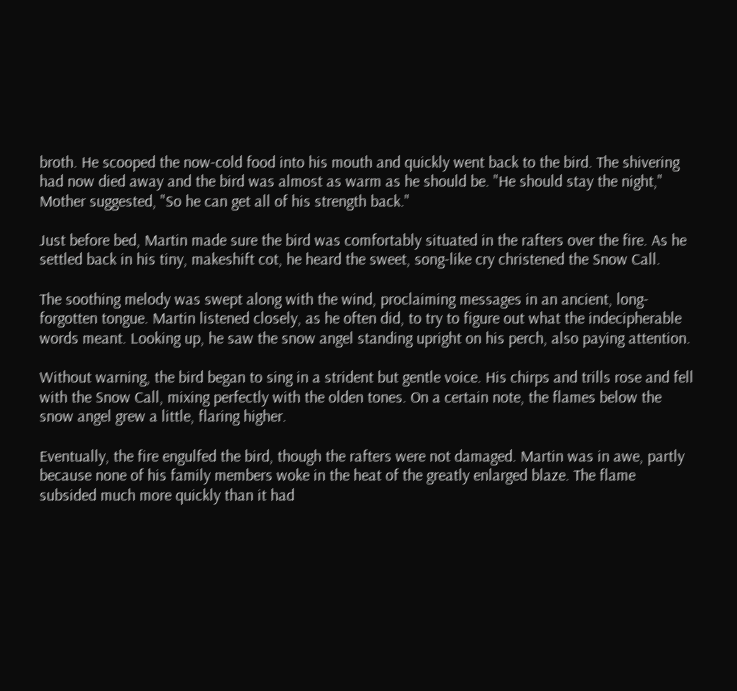broth. He scooped the now-cold food into his mouth and quickly went back to the bird. The shivering had now died away and the bird was almost as warm as he should be. "He should stay the night," Mother suggested, "So he can get all of his strength back."

Just before bed, Martin made sure the bird was comfortably situated in the rafters over the fire. As he settled back in his tiny, makeshift cot, he heard the sweet, song-like cry christened the Snow Call.

The soothing melody was swept along with the wind, proclaiming messages in an ancient, long-forgotten tongue. Martin listened closely, as he often did, to try to figure out what the indecipherable words meant. Looking up, he saw the snow angel standing upright on his perch, also paying attention.

Without warning, the bird began to sing in a strident but gentle voice. His chirps and trills rose and fell with the Snow Call, mixing perfectly with the olden tones. On a certain note, the flames below the snow angel grew a little, flaring higher.

Eventually, the fire engulfed the bird, though the rafters were not damaged. Martin was in awe, partly because none of his family members woke in the heat of the greatly enlarged blaze. The flame subsided much more quickly than it had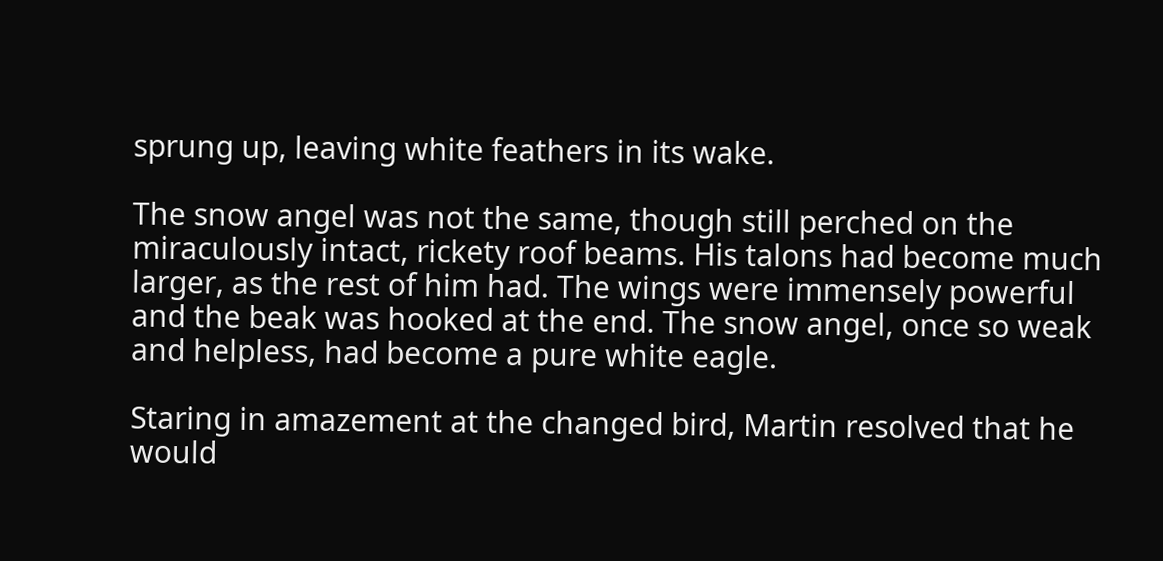sprung up, leaving white feathers in its wake.

The snow angel was not the same, though still perched on the miraculously intact, rickety roof beams. His talons had become much larger, as the rest of him had. The wings were immensely powerful and the beak was hooked at the end. The snow angel, once so weak and helpless, had become a pure white eagle.

Staring in amazement at the changed bird, Martin resolved that he would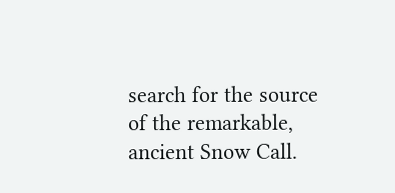search for the source of the remarkable, ancient Snow Call.